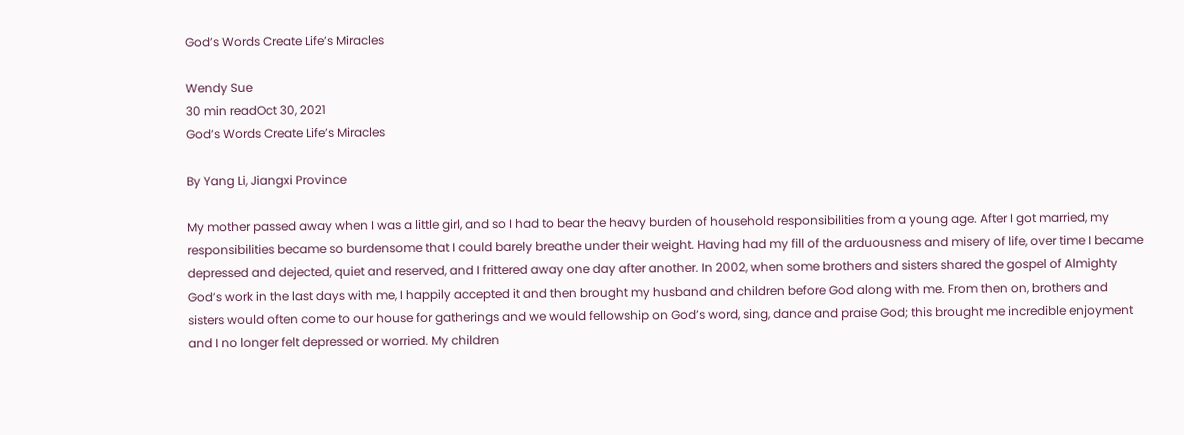God’s Words Create Life’s Miracles

Wendy Sue
30 min readOct 30, 2021
God’s Words Create Life’s Miracles

By Yang Li, Jiangxi Province

My mother passed away when I was a little girl, and so I had to bear the heavy burden of household responsibilities from a young age. After I got married, my responsibilities became so burdensome that I could barely breathe under their weight. Having had my fill of the arduousness and misery of life, over time I became depressed and dejected, quiet and reserved, and I frittered away one day after another. In 2002, when some brothers and sisters shared the gospel of Almighty God’s work in the last days with me, I happily accepted it and then brought my husband and children before God along with me. From then on, brothers and sisters would often come to our house for gatherings and we would fellowship on God’s word, sing, dance and praise God; this brought me incredible enjoyment and I no longer felt depressed or worried. My children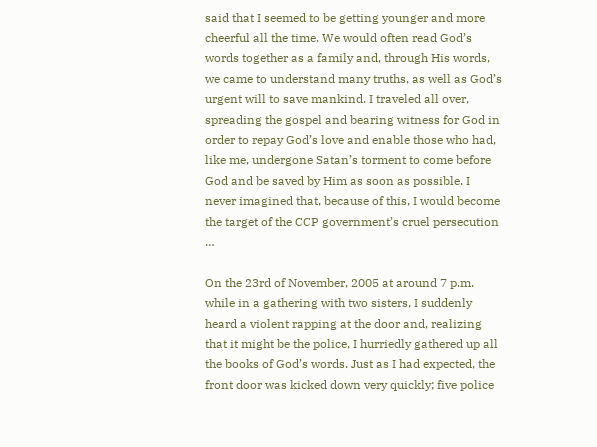said that I seemed to be getting younger and more cheerful all the time. We would often read God’s words together as a family and, through His words, we came to understand many truths, as well as God’s urgent will to save mankind. I traveled all over, spreading the gospel and bearing witness for God in order to repay God’s love and enable those who had, like me, undergone Satan’s torment to come before God and be saved by Him as soon as possible. I never imagined that, because of this, I would become the target of the CCP government’s cruel persecution …

On the 23rd of November, 2005 at around 7 p.m. while in a gathering with two sisters, I suddenly heard a violent rapping at the door and, realizing that it might be the police, I hurriedly gathered up all the books of God’s words. Just as I had expected, the front door was kicked down very quickly; five police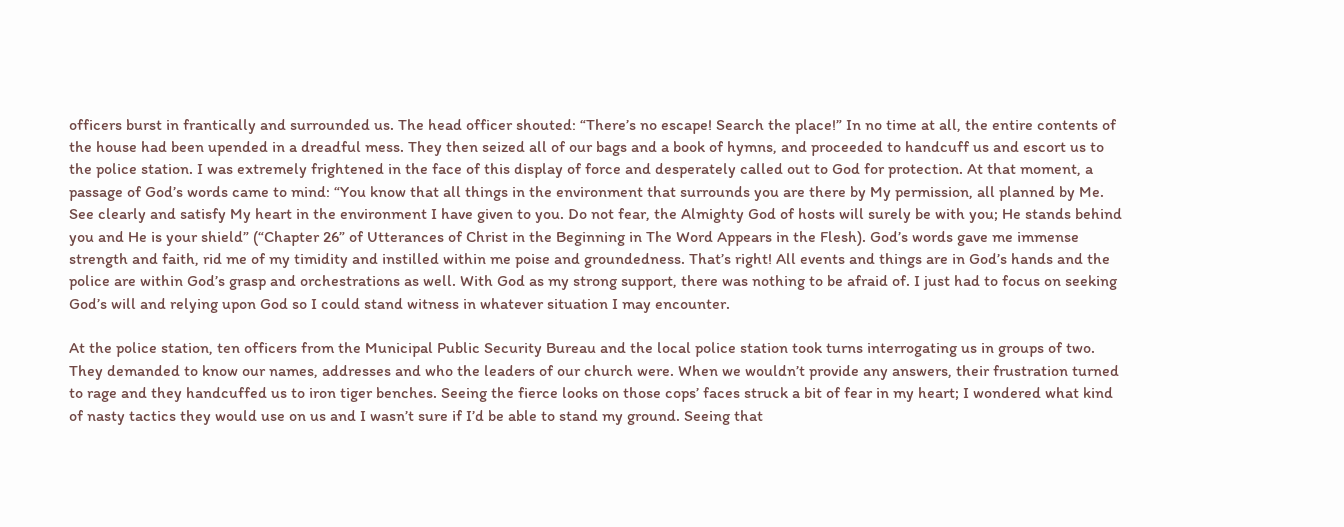officers burst in frantically and surrounded us. The head officer shouted: “There’s no escape! Search the place!” In no time at all, the entire contents of the house had been upended in a dreadful mess. They then seized all of our bags and a book of hymns, and proceeded to handcuff us and escort us to the police station. I was extremely frightened in the face of this display of force and desperately called out to God for protection. At that moment, a passage of God’s words came to mind: “You know that all things in the environment that surrounds you are there by My permission, all planned by Me. See clearly and satisfy My heart in the environment I have given to you. Do not fear, the Almighty God of hosts will surely be with you; He stands behind you and He is your shield” (“Chapter 26” of Utterances of Christ in the Beginning in The Word Appears in the Flesh). God’s words gave me immense strength and faith, rid me of my timidity and instilled within me poise and groundedness. That’s right! All events and things are in God’s hands and the police are within God’s grasp and orchestrations as well. With God as my strong support, there was nothing to be afraid of. I just had to focus on seeking God’s will and relying upon God so I could stand witness in whatever situation I may encounter.

At the police station, ten officers from the Municipal Public Security Bureau and the local police station took turns interrogating us in groups of two. They demanded to know our names, addresses and who the leaders of our church were. When we wouldn’t provide any answers, their frustration turned to rage and they handcuffed us to iron tiger benches. Seeing the fierce looks on those cops’ faces struck a bit of fear in my heart; I wondered what kind of nasty tactics they would use on us and I wasn’t sure if I’d be able to stand my ground. Seeing that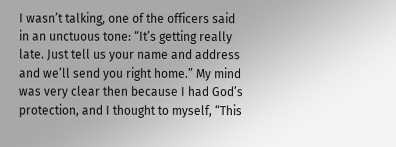I wasn’t talking, one of the officers said in an unctuous tone: “It’s getting really late. Just tell us your name and address and we’ll send you right home.” My mind was very clear then because I had God’s protection, and I thought to myself, “This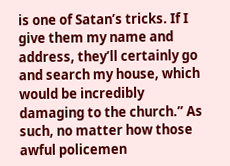is one of Satan’s tricks. If I give them my name and address, they’ll certainly go and search my house, which would be incredibly damaging to the church.” As such, no matter how those awful policemen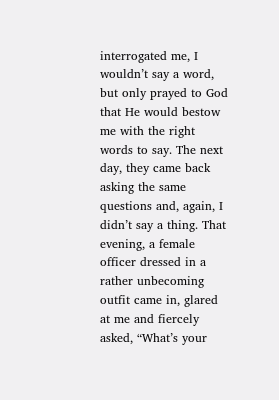interrogated me, I wouldn’t say a word, but only prayed to God that He would bestow me with the right words to say. The next day, they came back asking the same questions and, again, I didn’t say a thing. That evening, a female officer dressed in a rather unbecoming outfit came in, glared at me and fiercely asked, “What’s your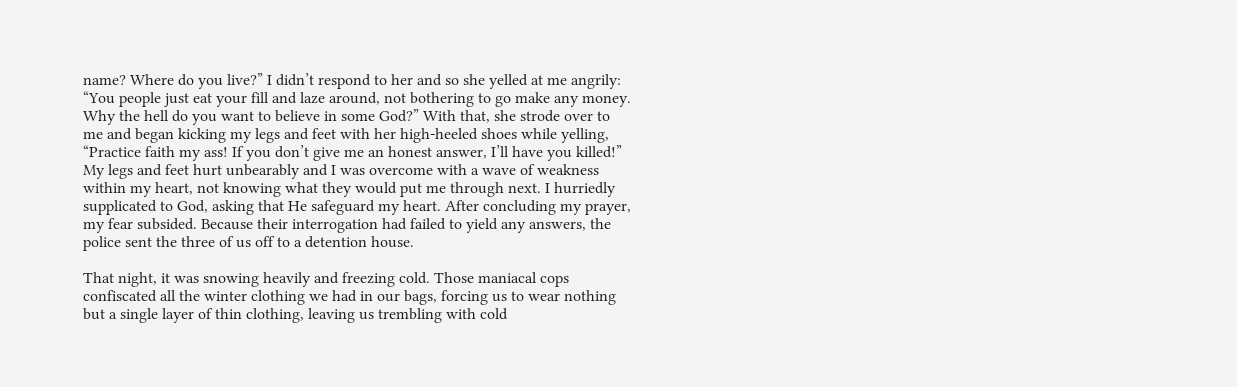name? Where do you live?” I didn’t respond to her and so she yelled at me angrily: “You people just eat your fill and laze around, not bothering to go make any money. Why the hell do you want to believe in some God?” With that, she strode over to me and began kicking my legs and feet with her high-heeled shoes while yelling, “Practice faith my ass! If you don’t give me an honest answer, I’ll have you killed!” My legs and feet hurt unbearably and I was overcome with a wave of weakness within my heart, not knowing what they would put me through next. I hurriedly supplicated to God, asking that He safeguard my heart. After concluding my prayer, my fear subsided. Because their interrogation had failed to yield any answers, the police sent the three of us off to a detention house.

That night, it was snowing heavily and freezing cold. Those maniacal cops confiscated all the winter clothing we had in our bags, forcing us to wear nothing but a single layer of thin clothing, leaving us trembling with cold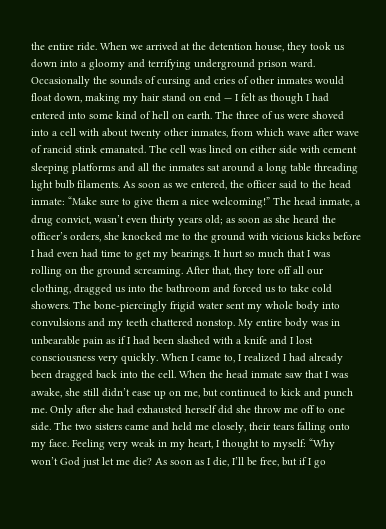the entire ride. When we arrived at the detention house, they took us down into a gloomy and terrifying underground prison ward. Occasionally the sounds of cursing and cries of other inmates would float down, making my hair stand on end — I felt as though I had entered into some kind of hell on earth. The three of us were shoved into a cell with about twenty other inmates, from which wave after wave of rancid stink emanated. The cell was lined on either side with cement sleeping platforms and all the inmates sat around a long table threading light bulb filaments. As soon as we entered, the officer said to the head inmate: “Make sure to give them a nice welcoming!” The head inmate, a drug convict, wasn’t even thirty years old; as soon as she heard the officer’s orders, she knocked me to the ground with vicious kicks before I had even had time to get my bearings. It hurt so much that I was rolling on the ground screaming. After that, they tore off all our clothing, dragged us into the bathroom and forced us to take cold showers. The bone-piercingly frigid water sent my whole body into convulsions and my teeth chattered nonstop. My entire body was in unbearable pain as if I had been slashed with a knife and I lost consciousness very quickly. When I came to, I realized I had already been dragged back into the cell. When the head inmate saw that I was awake, she still didn’t ease up on me, but continued to kick and punch me. Only after she had exhausted herself did she throw me off to one side. The two sisters came and held me closely, their tears falling onto my face. Feeling very weak in my heart, I thought to myself: “Why won’t God just let me die? As soon as I die, I’ll be free, but if I go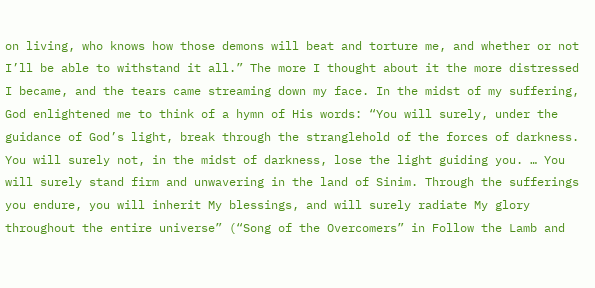on living, who knows how those demons will beat and torture me, and whether or not I’ll be able to withstand it all.” The more I thought about it the more distressed I became, and the tears came streaming down my face. In the midst of my suffering, God enlightened me to think of a hymn of His words: “You will surely, under the guidance of God’s light, break through the stranglehold of the forces of darkness. You will surely not, in the midst of darkness, lose the light guiding you. … You will surely stand firm and unwavering in the land of Sinim. Through the sufferings you endure, you will inherit My blessings, and will surely radiate My glory throughout the entire universe” (“Song of the Overcomers” in Follow the Lamb and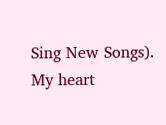Sing New Songs). My heart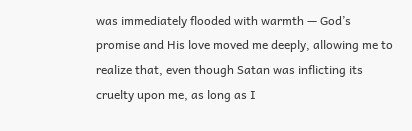was immediately flooded with warmth — God’s promise and His love moved me deeply, allowing me to realize that, even though Satan was inflicting its cruelty upon me, as long as I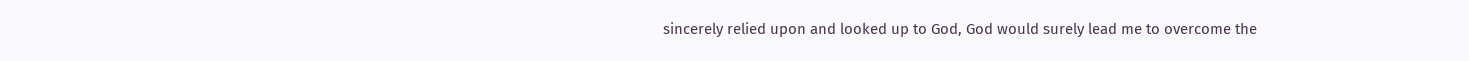sincerely relied upon and looked up to God, God would surely lead me to overcome the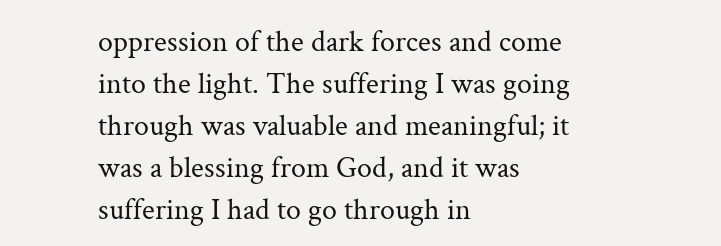oppression of the dark forces and come into the light. The suffering I was going through was valuable and meaningful; it was a blessing from God, and it was suffering I had to go through in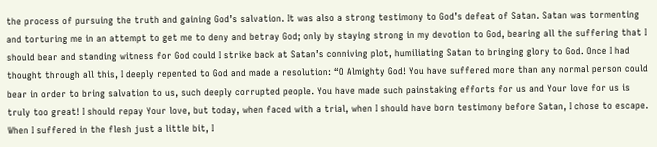the process of pursuing the truth and gaining God’s salvation. It was also a strong testimony to God’s defeat of Satan. Satan was tormenting and torturing me in an attempt to get me to deny and betray God; only by staying strong in my devotion to God, bearing all the suffering that I should bear and standing witness for God could I strike back at Satan’s conniving plot, humiliating Satan to bringing glory to God. Once I had thought through all this, I deeply repented to God and made a resolution: “O Almighty God! You have suffered more than any normal person could bear in order to bring salvation to us, such deeply corrupted people. You have made such painstaking efforts for us and Your love for us is truly too great! I should repay Your love, but today, when faced with a trial, when I should have born testimony before Satan, I chose to escape. When I suffered in the flesh just a little bit, I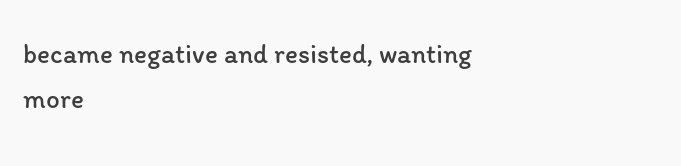became negative and resisted, wanting more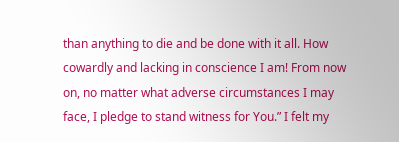than anything to die and be done with it all. How cowardly and lacking in conscience I am! From now on, no matter what adverse circumstances I may face, I pledge to stand witness for You.” I felt my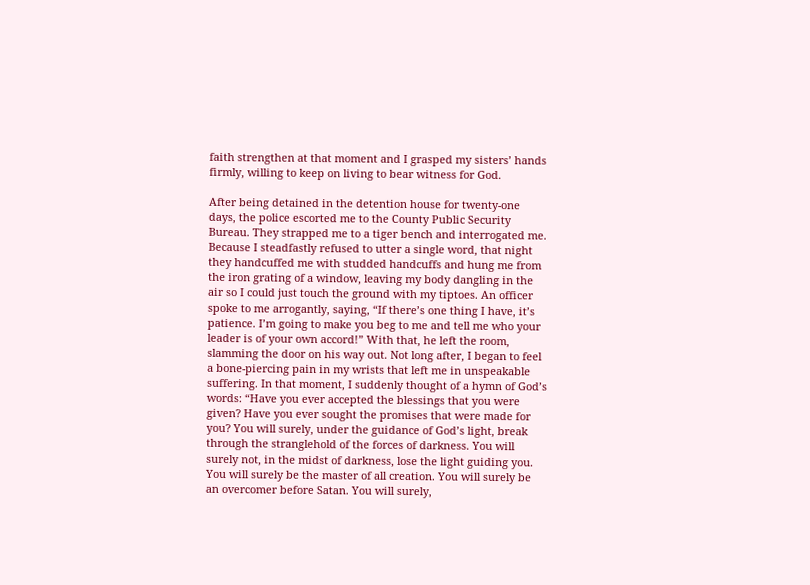faith strengthen at that moment and I grasped my sisters’ hands firmly, willing to keep on living to bear witness for God.

After being detained in the detention house for twenty-one days, the police escorted me to the County Public Security Bureau. They strapped me to a tiger bench and interrogated me. Because I steadfastly refused to utter a single word, that night they handcuffed me with studded handcuffs and hung me from the iron grating of a window, leaving my body dangling in the air so I could just touch the ground with my tiptoes. An officer spoke to me arrogantly, saying, “If there’s one thing I have, it’s patience. I’m going to make you beg to me and tell me who your leader is of your own accord!” With that, he left the room, slamming the door on his way out. Not long after, I began to feel a bone-piercing pain in my wrists that left me in unspeakable suffering. In that moment, I suddenly thought of a hymn of God’s words: “Have you ever accepted the blessings that you were given? Have you ever sought the promises that were made for you? You will surely, under the guidance of God’s light, break through the stranglehold of the forces of darkness. You will surely not, in the midst of darkness, lose the light guiding you. You will surely be the master of all creation. You will surely be an overcomer before Satan. You will surely,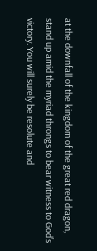at the downfall of the kingdom of the great red dragon, stand up amid the myriad throngs to bear witness to God’s victory. You will surely be resolute and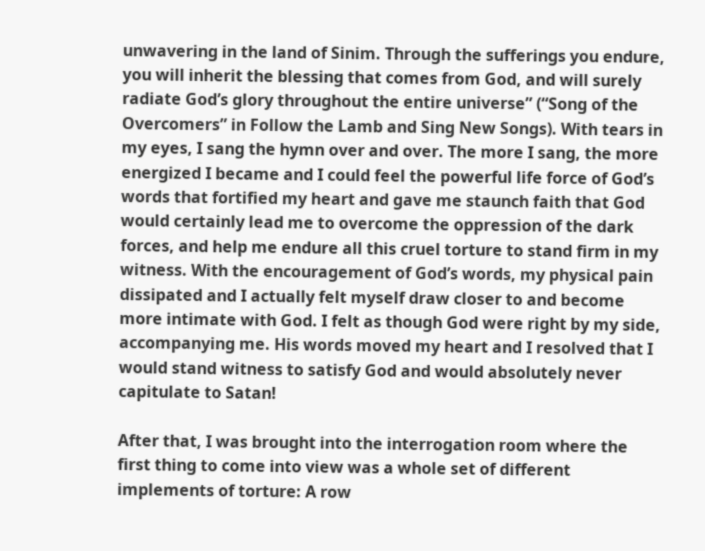unwavering in the land of Sinim. Through the sufferings you endure, you will inherit the blessing that comes from God, and will surely radiate God’s glory throughout the entire universe” (“Song of the Overcomers” in Follow the Lamb and Sing New Songs). With tears in my eyes, I sang the hymn over and over. The more I sang, the more energized I became and I could feel the powerful life force of God’s words that fortified my heart and gave me staunch faith that God would certainly lead me to overcome the oppression of the dark forces, and help me endure all this cruel torture to stand firm in my witness. With the encouragement of God’s words, my physical pain dissipated and I actually felt myself draw closer to and become more intimate with God. I felt as though God were right by my side, accompanying me. His words moved my heart and I resolved that I would stand witness to satisfy God and would absolutely never capitulate to Satan!

After that, I was brought into the interrogation room where the first thing to come into view was a whole set of different implements of torture: A row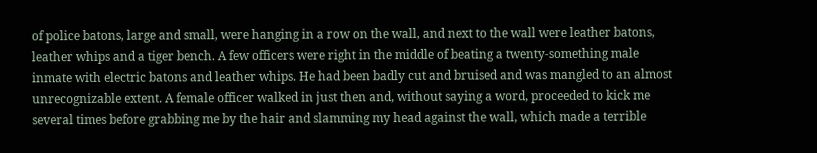of police batons, large and small, were hanging in a row on the wall, and next to the wall were leather batons, leather whips and a tiger bench. A few officers were right in the middle of beating a twenty-something male inmate with electric batons and leather whips. He had been badly cut and bruised and was mangled to an almost unrecognizable extent. A female officer walked in just then and, without saying a word, proceeded to kick me several times before grabbing me by the hair and slamming my head against the wall, which made a terrible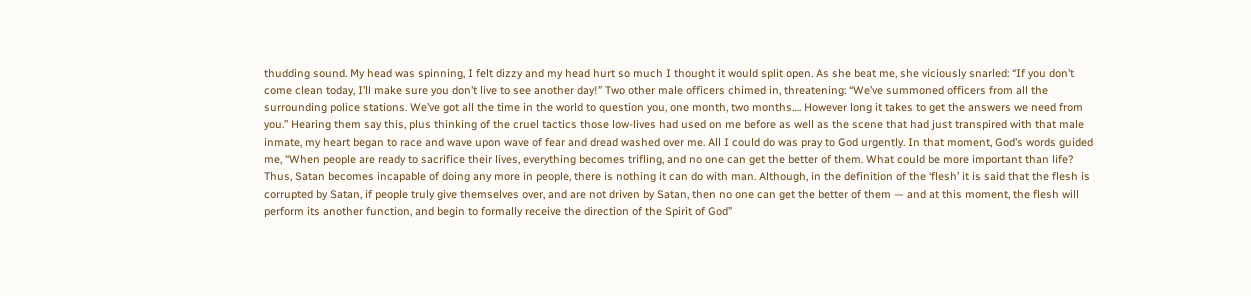thudding sound. My head was spinning, I felt dizzy and my head hurt so much I thought it would split open. As she beat me, she viciously snarled: “If you don’t come clean today, I’ll make sure you don’t live to see another day!” Two other male officers chimed in, threatening: “We’ve summoned officers from all the surrounding police stations. We’ve got all the time in the world to question you, one month, two months…. However long it takes to get the answers we need from you.” Hearing them say this, plus thinking of the cruel tactics those low-lives had used on me before as well as the scene that had just transpired with that male inmate, my heart began to race and wave upon wave of fear and dread washed over me. All I could do was pray to God urgently. In that moment, God’s words guided me, “When people are ready to sacrifice their lives, everything becomes trifling, and no one can get the better of them. What could be more important than life? Thus, Satan becomes incapable of doing any more in people, there is nothing it can do with man. Although, in the definition of the ‘flesh’ it is said that the flesh is corrupted by Satan, if people truly give themselves over, and are not driven by Satan, then no one can get the better of them — and at this moment, the flesh will perform its another function, and begin to formally receive the direction of the Spirit of God”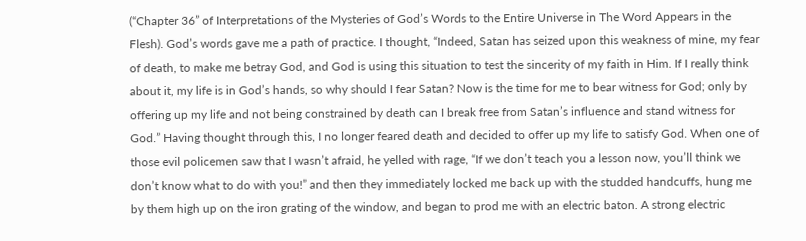(“Chapter 36” of Interpretations of the Mysteries of God’s Words to the Entire Universe in The Word Appears in the Flesh). God’s words gave me a path of practice. I thought, “Indeed, Satan has seized upon this weakness of mine, my fear of death, to make me betray God, and God is using this situation to test the sincerity of my faith in Him. If I really think about it, my life is in God’s hands, so why should I fear Satan? Now is the time for me to bear witness for God; only by offering up my life and not being constrained by death can I break free from Satan’s influence and stand witness for God.” Having thought through this, I no longer feared death and decided to offer up my life to satisfy God. When one of those evil policemen saw that I wasn’t afraid, he yelled with rage, “If we don’t teach you a lesson now, you’ll think we don’t know what to do with you!” and then they immediately locked me back up with the studded handcuffs, hung me by them high up on the iron grating of the window, and began to prod me with an electric baton. A strong electric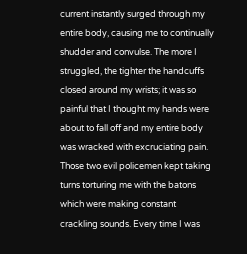current instantly surged through my entire body, causing me to continually shudder and convulse. The more I struggled, the tighter the handcuffs closed around my wrists; it was so painful that I thought my hands were about to fall off and my entire body was wracked with excruciating pain. Those two evil policemen kept taking turns torturing me with the batons which were making constant crackling sounds. Every time I was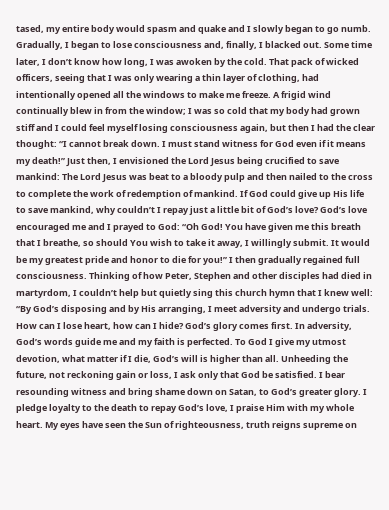tased, my entire body would spasm and quake and I slowly began to go numb. Gradually, I began to lose consciousness and, finally, I blacked out. Some time later, I don’t know how long, I was awoken by the cold. That pack of wicked officers, seeing that I was only wearing a thin layer of clothing, had intentionally opened all the windows to make me freeze. A frigid wind continually blew in from the window; I was so cold that my body had grown stiff and I could feel myself losing consciousness again, but then I had the clear thought: “I cannot break down. I must stand witness for God even if it means my death!” Just then, I envisioned the Lord Jesus being crucified to save mankind: The Lord Jesus was beat to a bloody pulp and then nailed to the cross to complete the work of redemption of mankind. If God could give up His life to save mankind, why couldn’t I repay just a little bit of God’s love? God’s love encouraged me and I prayed to God: “Oh God! You have given me this breath that I breathe, so should You wish to take it away, I willingly submit. It would be my greatest pride and honor to die for you!” I then gradually regained full consciousness. Thinking of how Peter, Stephen and other disciples had died in martyrdom, I couldn’t help but quietly sing this church hymn that I knew well: “By God’s disposing and by His arranging, I meet adversity and undergo trials. How can I lose heart, how can I hide? God’s glory comes first. In adversity, God’s words guide me and my faith is perfected. To God I give my utmost devotion, what matter if I die, God’s will is higher than all. Unheeding the future, not reckoning gain or loss, I ask only that God be satisfied. I bear resounding witness and bring shame down on Satan, to God’s greater glory. I pledge loyalty to the death to repay God’s love, I praise Him with my whole heart. My eyes have seen the Sun of righteousness, truth reigns supreme on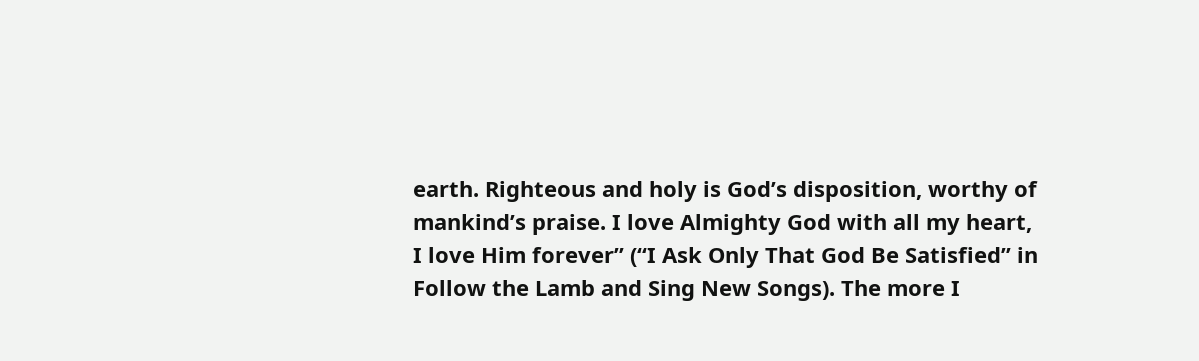earth. Righteous and holy is God’s disposition, worthy of mankind’s praise. I love Almighty God with all my heart, I love Him forever” (“I Ask Only That God Be Satisfied” in Follow the Lamb and Sing New Songs). The more I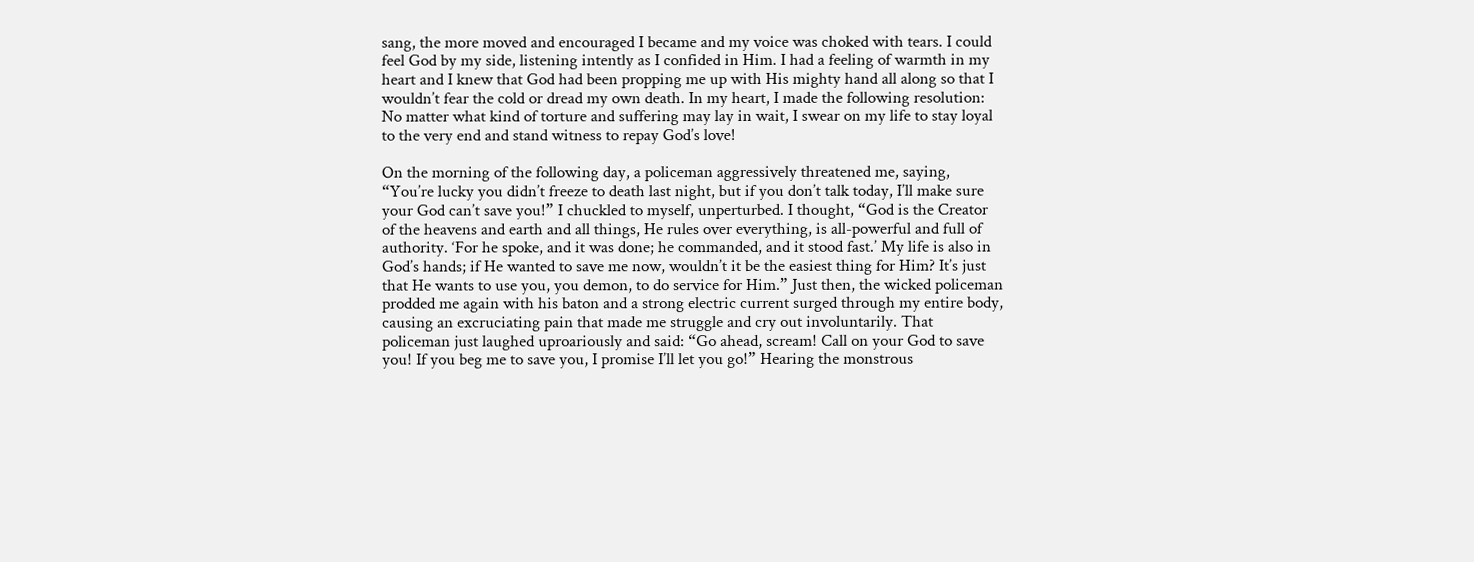sang, the more moved and encouraged I became and my voice was choked with tears. I could feel God by my side, listening intently as I confided in Him. I had a feeling of warmth in my heart and I knew that God had been propping me up with His mighty hand all along so that I wouldn’t fear the cold or dread my own death. In my heart, I made the following resolution: No matter what kind of torture and suffering may lay in wait, I swear on my life to stay loyal to the very end and stand witness to repay God’s love!

On the morning of the following day, a policeman aggressively threatened me, saying, “You’re lucky you didn’t freeze to death last night, but if you don’t talk today, I’ll make sure your God can’t save you!” I chuckled to myself, unperturbed. I thought, “God is the Creator of the heavens and earth and all things, He rules over everything, is all-powerful and full of authority. ‘For he spoke, and it was done; he commanded, and it stood fast.’ My life is also in God’s hands; if He wanted to save me now, wouldn’t it be the easiest thing for Him? It’s just that He wants to use you, you demon, to do service for Him.” Just then, the wicked policeman prodded me again with his baton and a strong electric current surged through my entire body, causing an excruciating pain that made me struggle and cry out involuntarily. That policeman just laughed uproariously and said: “Go ahead, scream! Call on your God to save you! If you beg me to save you, I promise I’ll let you go!” Hearing the monstrous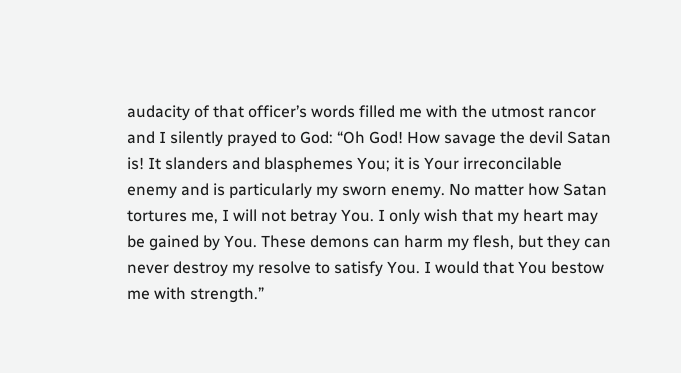audacity of that officer’s words filled me with the utmost rancor and I silently prayed to God: “Oh God! How savage the devil Satan is! It slanders and blasphemes You; it is Your irreconcilable enemy and is particularly my sworn enemy. No matter how Satan tortures me, I will not betray You. I only wish that my heart may be gained by You. These demons can harm my flesh, but they can never destroy my resolve to satisfy You. I would that You bestow me with strength.”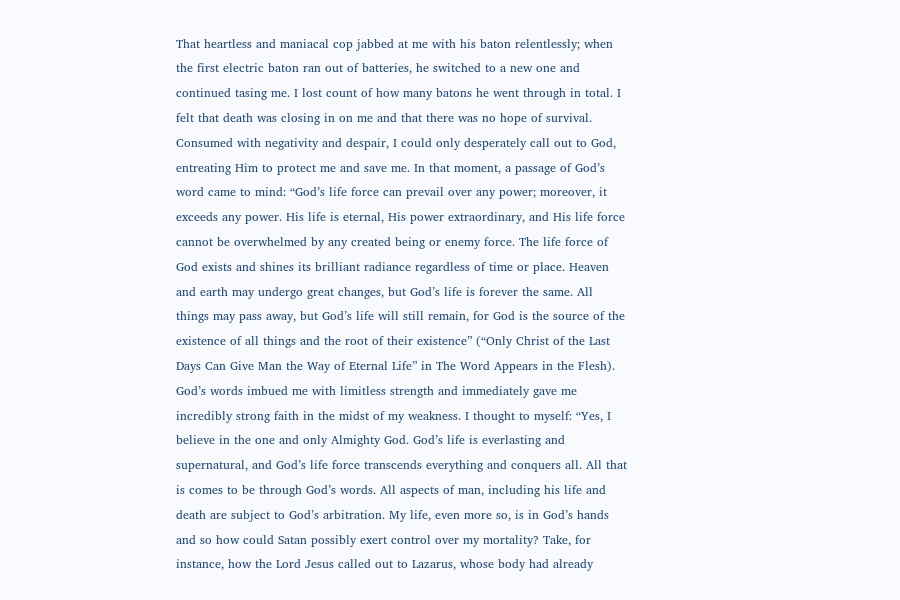That heartless and maniacal cop jabbed at me with his baton relentlessly; when the first electric baton ran out of batteries, he switched to a new one and continued tasing me. I lost count of how many batons he went through in total. I felt that death was closing in on me and that there was no hope of survival. Consumed with negativity and despair, I could only desperately call out to God, entreating Him to protect me and save me. In that moment, a passage of God’s word came to mind: “God’s life force can prevail over any power; moreover, it exceeds any power. His life is eternal, His power extraordinary, and His life force cannot be overwhelmed by any created being or enemy force. The life force of God exists and shines its brilliant radiance regardless of time or place. Heaven and earth may undergo great changes, but God’s life is forever the same. All things may pass away, but God’s life will still remain, for God is the source of the existence of all things and the root of their existence” (“Only Christ of the Last Days Can Give Man the Way of Eternal Life” in The Word Appears in the Flesh). God’s words imbued me with limitless strength and immediately gave me incredibly strong faith in the midst of my weakness. I thought to myself: “Yes, I believe in the one and only Almighty God. God’s life is everlasting and supernatural, and God’s life force transcends everything and conquers all. All that is comes to be through God’s words. All aspects of man, including his life and death are subject to God’s arbitration. My life, even more so, is in God’s hands and so how could Satan possibly exert control over my mortality? Take, for instance, how the Lord Jesus called out to Lazarus, whose body had already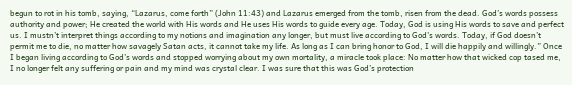begun to rot in his tomb, saying, “Lazarus, come forth” (John 11:43) and Lazarus emerged from the tomb, risen from the dead. God’s words possess authority and power; He created the world with His words and He uses His words to guide every age. Today, God is using His words to save and perfect us. I mustn’t interpret things according to my notions and imagination any longer, but must live according to God’s words. Today, if God doesn’t permit me to die, no matter how savagely Satan acts, it cannot take my life. As long as I can bring honor to God, I will die happily and willingly.” Once I began living according to God’s words and stopped worrying about my own mortality, a miracle took place: No matter how that wicked cop tased me, I no longer felt any suffering or pain and my mind was crystal clear. I was sure that this was God’s protection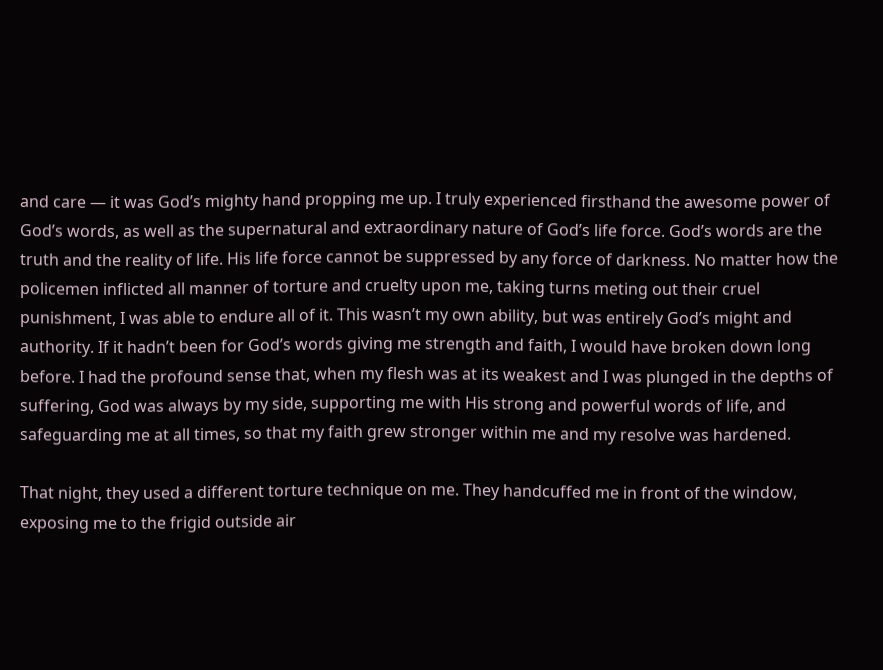and care — it was God’s mighty hand propping me up. I truly experienced firsthand the awesome power of God’s words, as well as the supernatural and extraordinary nature of God’s life force. God’s words are the truth and the reality of life. His life force cannot be suppressed by any force of darkness. No matter how the policemen inflicted all manner of torture and cruelty upon me, taking turns meting out their cruel punishment, I was able to endure all of it. This wasn’t my own ability, but was entirely God’s might and authority. If it hadn’t been for God’s words giving me strength and faith, I would have broken down long before. I had the profound sense that, when my flesh was at its weakest and I was plunged in the depths of suffering, God was always by my side, supporting me with His strong and powerful words of life, and safeguarding me at all times, so that my faith grew stronger within me and my resolve was hardened.

That night, they used a different torture technique on me. They handcuffed me in front of the window, exposing me to the frigid outside air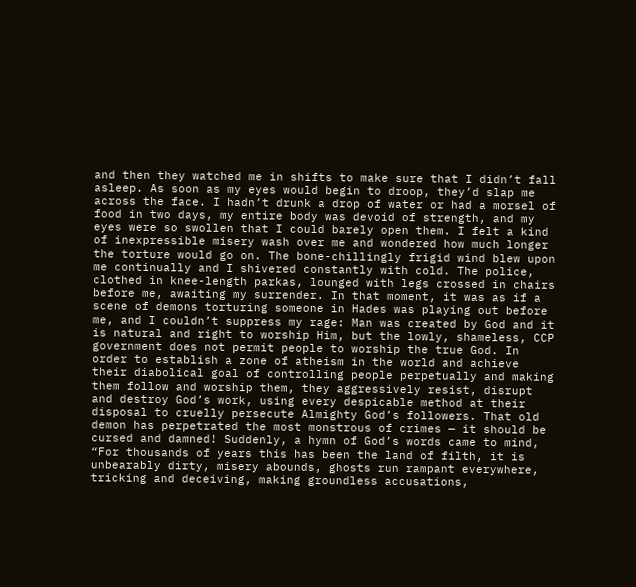and then they watched me in shifts to make sure that I didn’t fall asleep. As soon as my eyes would begin to droop, they’d slap me across the face. I hadn’t drunk a drop of water or had a morsel of food in two days, my entire body was devoid of strength, and my eyes were so swollen that I could barely open them. I felt a kind of inexpressible misery wash over me and wondered how much longer the torture would go on. The bone-chillingly frigid wind blew upon me continually and I shivered constantly with cold. The police, clothed in knee-length parkas, lounged with legs crossed in chairs before me, awaiting my surrender. In that moment, it was as if a scene of demons torturing someone in Hades was playing out before me, and I couldn’t suppress my rage: Man was created by God and it is natural and right to worship Him, but the lowly, shameless, CCP government does not permit people to worship the true God. In order to establish a zone of atheism in the world and achieve their diabolical goal of controlling people perpetually and making them follow and worship them, they aggressively resist, disrupt and destroy God’s work, using every despicable method at their disposal to cruelly persecute Almighty God’s followers. That old demon has perpetrated the most monstrous of crimes — it should be cursed and damned! Suddenly, a hymn of God’s words came to mind, “For thousands of years this has been the land of filth, it is unbearably dirty, misery abounds, ghosts run rampant everywhere, tricking and deceiving, making groundless accusations,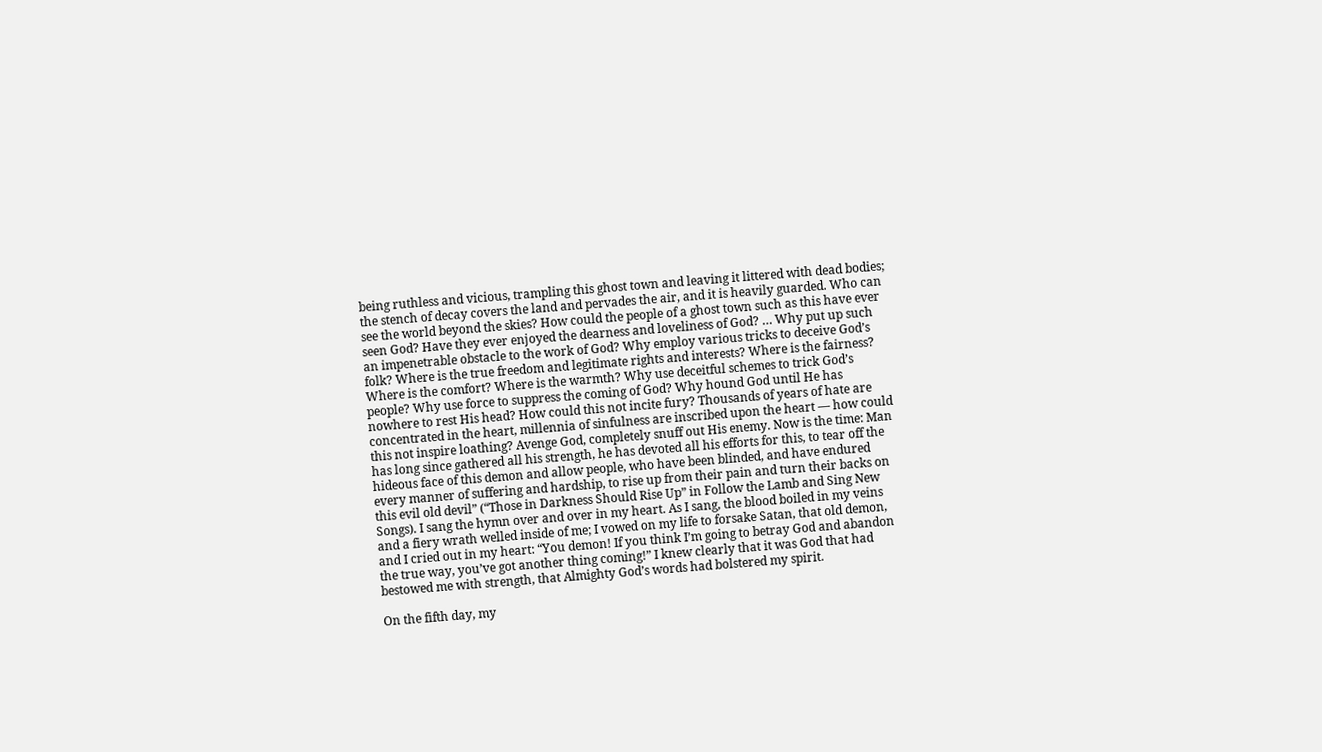being ruthless and vicious, trampling this ghost town and leaving it littered with dead bodies; the stench of decay covers the land and pervades the air, and it is heavily guarded. Who can see the world beyond the skies? How could the people of a ghost town such as this have ever seen God? Have they ever enjoyed the dearness and loveliness of God? … Why put up such an impenetrable obstacle to the work of God? Why employ various tricks to deceive God’s folk? Where is the true freedom and legitimate rights and interests? Where is the fairness? Where is the comfort? Where is the warmth? Why use deceitful schemes to trick God’s people? Why use force to suppress the coming of God? Why hound God until He has nowhere to rest His head? How could this not incite fury? Thousands of years of hate are concentrated in the heart, millennia of sinfulness are inscribed upon the heart — how could this not inspire loathing? Avenge God, completely snuff out His enemy. Now is the time: Man has long since gathered all his strength, he has devoted all his efforts for this, to tear off the hideous face of this demon and allow people, who have been blinded, and have endured every manner of suffering and hardship, to rise up from their pain and turn their backs on this evil old devil” (“Those in Darkness Should Rise Up” in Follow the Lamb and Sing New Songs). I sang the hymn over and over in my heart. As I sang, the blood boiled in my veins and a fiery wrath welled inside of me; I vowed on my life to forsake Satan, that old demon, and I cried out in my heart: “You demon! If you think I’m going to betray God and abandon the true way, you’ve got another thing coming!” I knew clearly that it was God that had bestowed me with strength, that Almighty God’s words had bolstered my spirit.

On the fifth day, my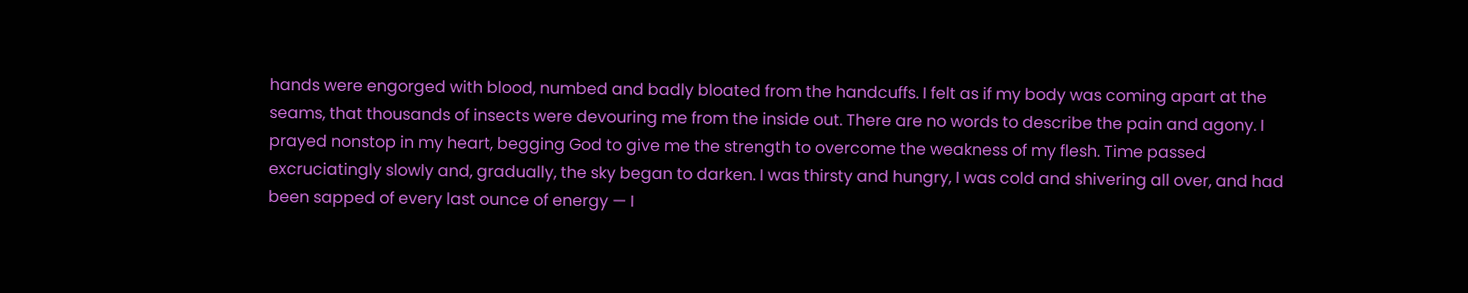hands were engorged with blood, numbed and badly bloated from the handcuffs. I felt as if my body was coming apart at the seams, that thousands of insects were devouring me from the inside out. There are no words to describe the pain and agony. I prayed nonstop in my heart, begging God to give me the strength to overcome the weakness of my flesh. Time passed excruciatingly slowly and, gradually, the sky began to darken. I was thirsty and hungry, I was cold and shivering all over, and had been sapped of every last ounce of energy — I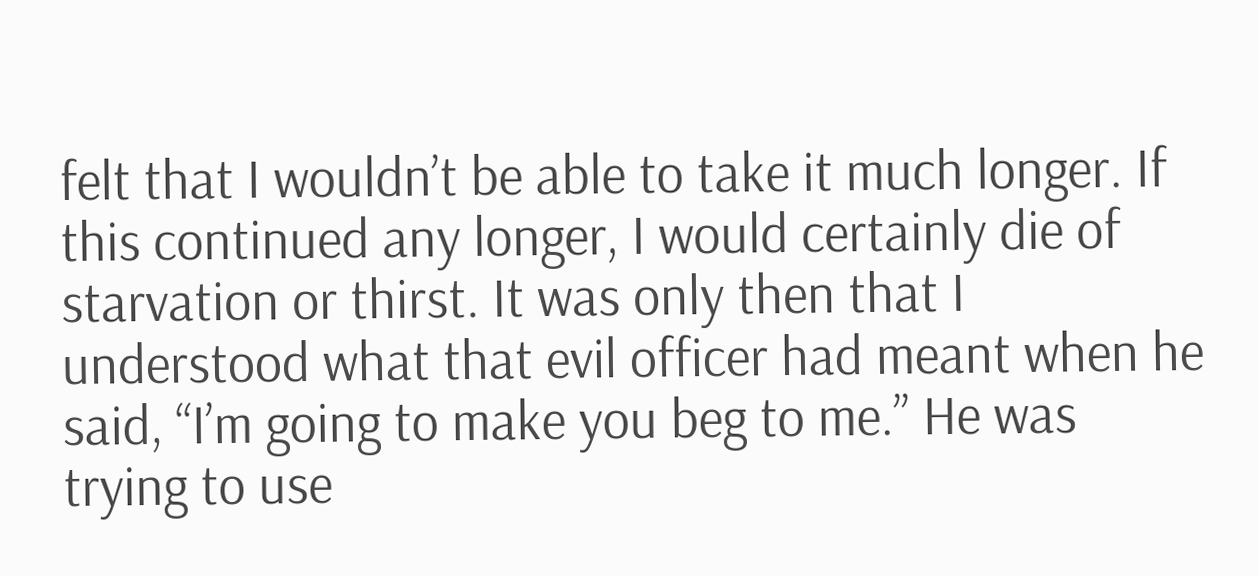felt that I wouldn’t be able to take it much longer. If this continued any longer, I would certainly die of starvation or thirst. It was only then that I understood what that evil officer had meant when he said, “I’m going to make you beg to me.” He was trying to use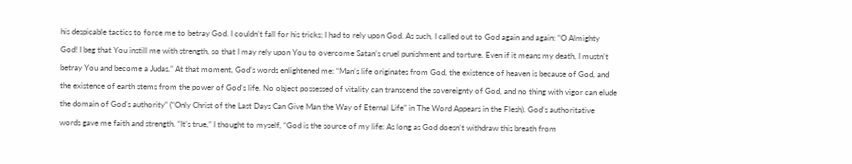his despicable tactics to force me to betray God. I couldn’t fall for his tricks; I had to rely upon God. As such, I called out to God again and again: “O Almighty God! I beg that You instill me with strength, so that I may rely upon You to overcome Satan’s cruel punishment and torture. Even if it means my death, I mustn’t betray You and become a Judas.” At that moment, God’s words enlightened me: “Man’s life originates from God, the existence of heaven is because of God, and the existence of earth stems from the power of God’s life. No object possessed of vitality can transcend the sovereignty of God, and no thing with vigor can elude the domain of God’s authority” (“Only Christ of the Last Days Can Give Man the Way of Eternal Life” in The Word Appears in the Flesh). God’s authoritative words gave me faith and strength. “It’s true,” I thought to myself, “God is the source of my life: As long as God doesn’t withdraw this breath from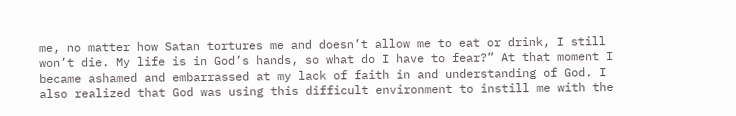me, no matter how Satan tortures me and doesn’t allow me to eat or drink, I still won’t die. My life is in God’s hands, so what do I have to fear?” At that moment I became ashamed and embarrassed at my lack of faith in and understanding of God. I also realized that God was using this difficult environment to instill me with the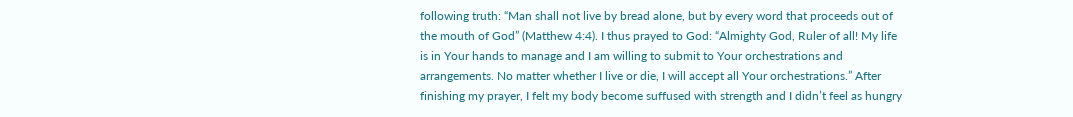following truth: “Man shall not live by bread alone, but by every word that proceeds out of the mouth of God” (Matthew 4:4). I thus prayed to God: “Almighty God, Ruler of all! My life is in Your hands to manage and I am willing to submit to Your orchestrations and arrangements. No matter whether I live or die, I will accept all Your orchestrations.” After finishing my prayer, I felt my body become suffused with strength and I didn’t feel as hungry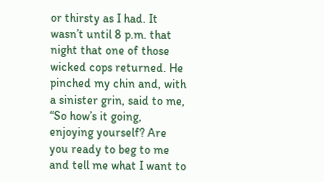or thirsty as I had. It wasn’t until 8 p.m. that night that one of those wicked cops returned. He pinched my chin and, with a sinister grin, said to me, “So how’s it going, enjoying yourself? Are you ready to beg to me and tell me what I want to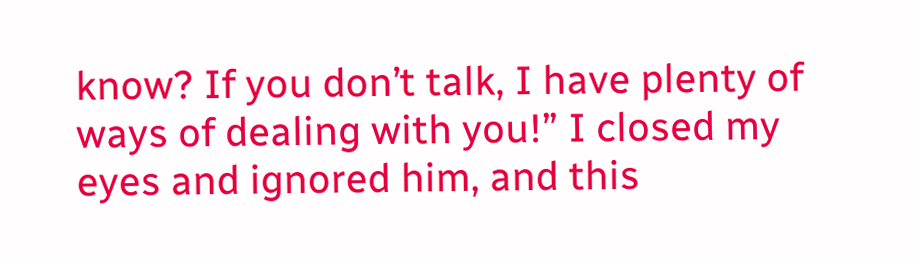know? If you don’t talk, I have plenty of ways of dealing with you!” I closed my eyes and ignored him, and this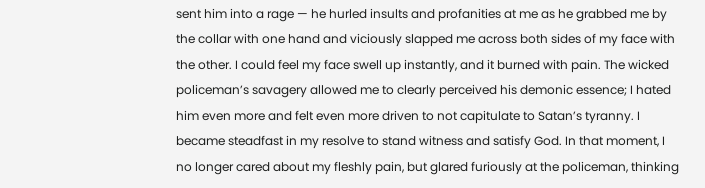sent him into a rage — he hurled insults and profanities at me as he grabbed me by the collar with one hand and viciously slapped me across both sides of my face with the other. I could feel my face swell up instantly, and it burned with pain. The wicked policeman’s savagery allowed me to clearly perceived his demonic essence; I hated him even more and felt even more driven to not capitulate to Satan’s tyranny. I became steadfast in my resolve to stand witness and satisfy God. In that moment, I no longer cared about my fleshly pain, but glared furiously at the policeman, thinking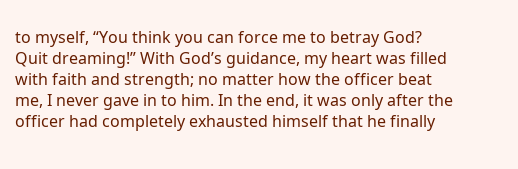to myself, “You think you can force me to betray God? Quit dreaming!” With God’s guidance, my heart was filled with faith and strength; no matter how the officer beat me, I never gave in to him. In the end, it was only after the officer had completely exhausted himself that he finally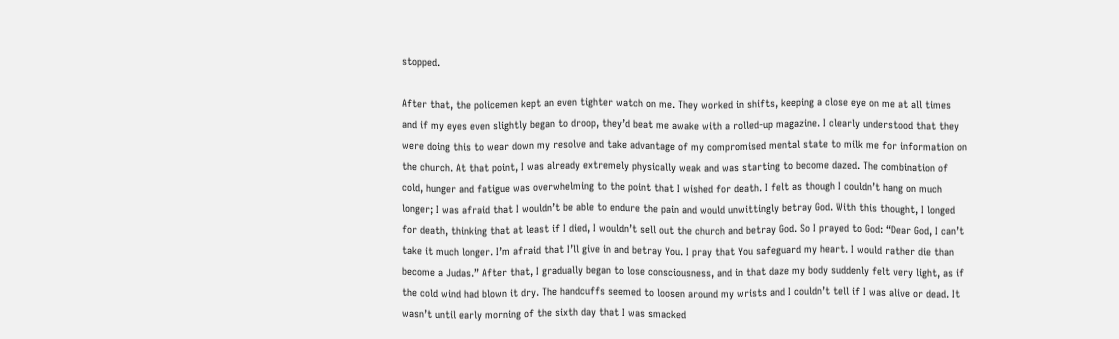stopped.

After that, the policemen kept an even tighter watch on me. They worked in shifts, keeping a close eye on me at all times and if my eyes even slightly began to droop, they’d beat me awake with a rolled-up magazine. I clearly understood that they were doing this to wear down my resolve and take advantage of my compromised mental state to milk me for information on the church. At that point, I was already extremely physically weak and was starting to become dazed. The combination of cold, hunger and fatigue was overwhelming to the point that I wished for death. I felt as though I couldn’t hang on much longer; I was afraid that I wouldn’t be able to endure the pain and would unwittingly betray God. With this thought, I longed for death, thinking that at least if I died, I wouldn’t sell out the church and betray God. So I prayed to God: “Dear God, I can’t take it much longer. I’m afraid that I’ll give in and betray You. I pray that You safeguard my heart. I would rather die than become a Judas.” After that, I gradually began to lose consciousness, and in that daze my body suddenly felt very light, as if the cold wind had blown it dry. The handcuffs seemed to loosen around my wrists and I couldn’t tell if I was alive or dead. It wasn’t until early morning of the sixth day that I was smacked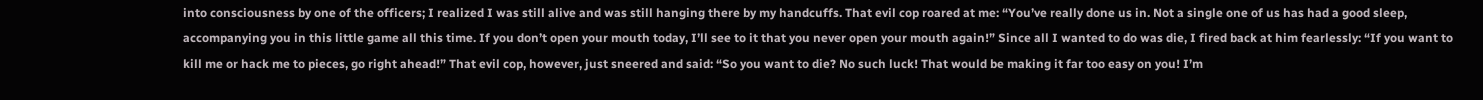into consciousness by one of the officers; I realized I was still alive and was still hanging there by my handcuffs. That evil cop roared at me: “You’ve really done us in. Not a single one of us has had a good sleep, accompanying you in this little game all this time. If you don’t open your mouth today, I’ll see to it that you never open your mouth again!” Since all I wanted to do was die, I fired back at him fearlessly: “If you want to kill me or hack me to pieces, go right ahead!” That evil cop, however, just sneered and said: “So you want to die? No such luck! That would be making it far too easy on you! I’m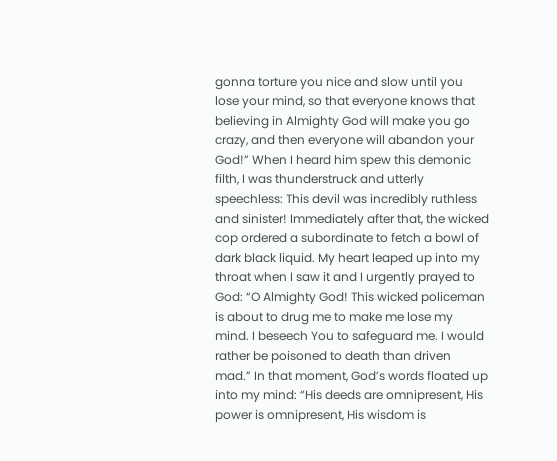gonna torture you nice and slow until you lose your mind, so that everyone knows that believing in Almighty God will make you go crazy, and then everyone will abandon your God!” When I heard him spew this demonic filth, I was thunderstruck and utterly speechless: This devil was incredibly ruthless and sinister! Immediately after that, the wicked cop ordered a subordinate to fetch a bowl of dark black liquid. My heart leaped up into my throat when I saw it and I urgently prayed to God: “O Almighty God! This wicked policeman is about to drug me to make me lose my mind. I beseech You to safeguard me. I would rather be poisoned to death than driven mad.” In that moment, God’s words floated up into my mind: “His deeds are omnipresent, His power is omnipresent, His wisdom is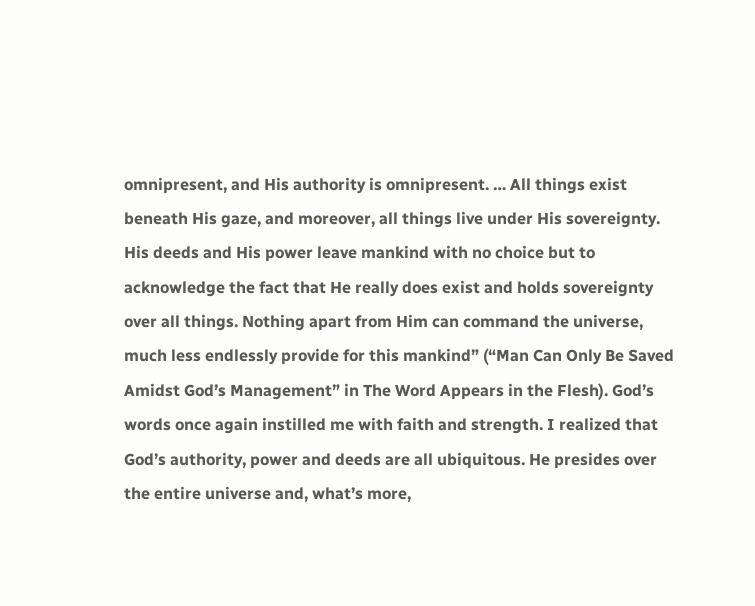omnipresent, and His authority is omnipresent. … All things exist beneath His gaze, and moreover, all things live under His sovereignty. His deeds and His power leave mankind with no choice but to acknowledge the fact that He really does exist and holds sovereignty over all things. Nothing apart from Him can command the universe, much less endlessly provide for this mankind” (“Man Can Only Be Saved Amidst God’s Management” in The Word Appears in the Flesh). God’s words once again instilled me with faith and strength. I realized that God’s authority, power and deeds are all ubiquitous. He presides over the entire universe and, what’s more,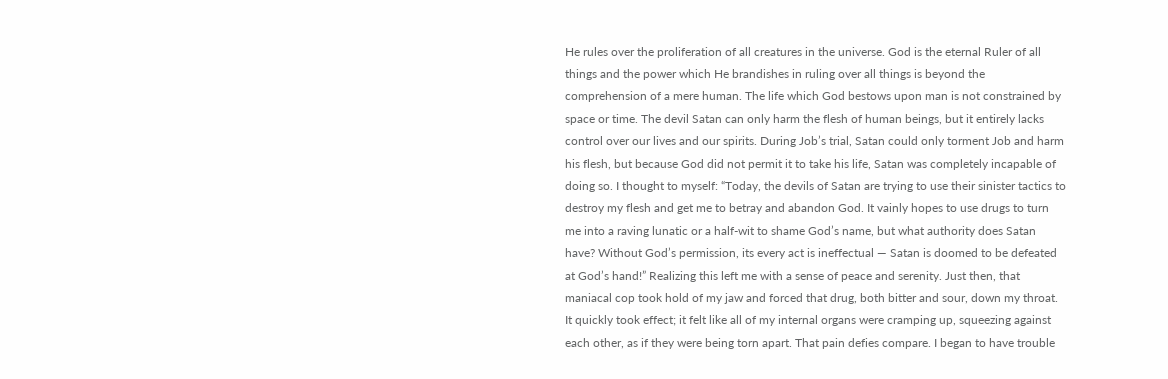He rules over the proliferation of all creatures in the universe. God is the eternal Ruler of all things and the power which He brandishes in ruling over all things is beyond the comprehension of a mere human. The life which God bestows upon man is not constrained by space or time. The devil Satan can only harm the flesh of human beings, but it entirely lacks control over our lives and our spirits. During Job’s trial, Satan could only torment Job and harm his flesh, but because God did not permit it to take his life, Satan was completely incapable of doing so. I thought to myself: “Today, the devils of Satan are trying to use their sinister tactics to destroy my flesh and get me to betray and abandon God. It vainly hopes to use drugs to turn me into a raving lunatic or a half-wit to shame God’s name, but what authority does Satan have? Without God’s permission, its every act is ineffectual — Satan is doomed to be defeated at God’s hand!” Realizing this left me with a sense of peace and serenity. Just then, that maniacal cop took hold of my jaw and forced that drug, both bitter and sour, down my throat. It quickly took effect; it felt like all of my internal organs were cramping up, squeezing against each other, as if they were being torn apart. That pain defies compare. I began to have trouble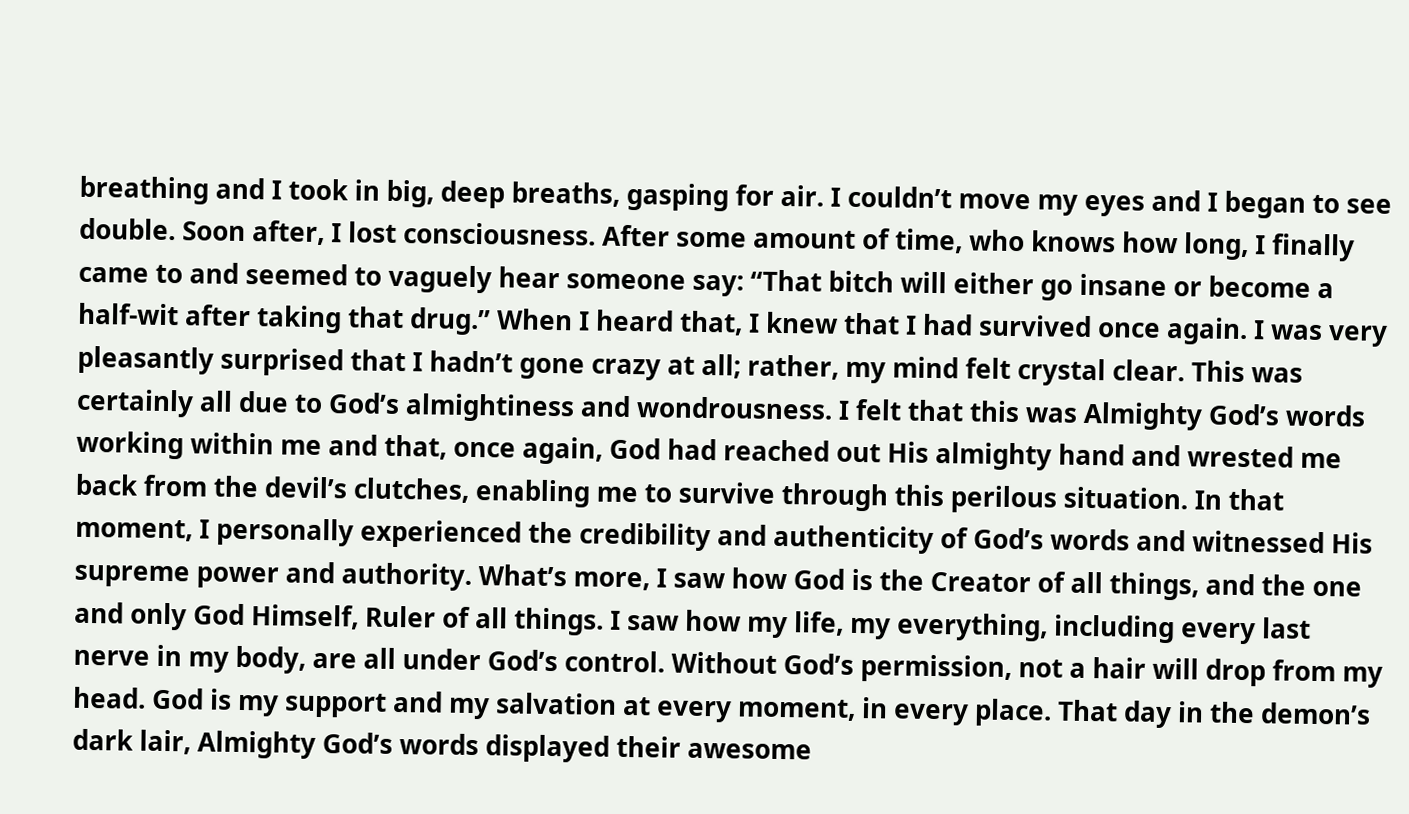breathing and I took in big, deep breaths, gasping for air. I couldn’t move my eyes and I began to see double. Soon after, I lost consciousness. After some amount of time, who knows how long, I finally came to and seemed to vaguely hear someone say: “That bitch will either go insane or become a half-wit after taking that drug.” When I heard that, I knew that I had survived once again. I was very pleasantly surprised that I hadn’t gone crazy at all; rather, my mind felt crystal clear. This was certainly all due to God’s almightiness and wondrousness. I felt that this was Almighty God’s words working within me and that, once again, God had reached out His almighty hand and wrested me back from the devil’s clutches, enabling me to survive through this perilous situation. In that moment, I personally experienced the credibility and authenticity of God’s words and witnessed His supreme power and authority. What’s more, I saw how God is the Creator of all things, and the one and only God Himself, Ruler of all things. I saw how my life, my everything, including every last nerve in my body, are all under God’s control. Without God’s permission, not a hair will drop from my head. God is my support and my salvation at every moment, in every place. That day in the demon’s dark lair, Almighty God’s words displayed their awesome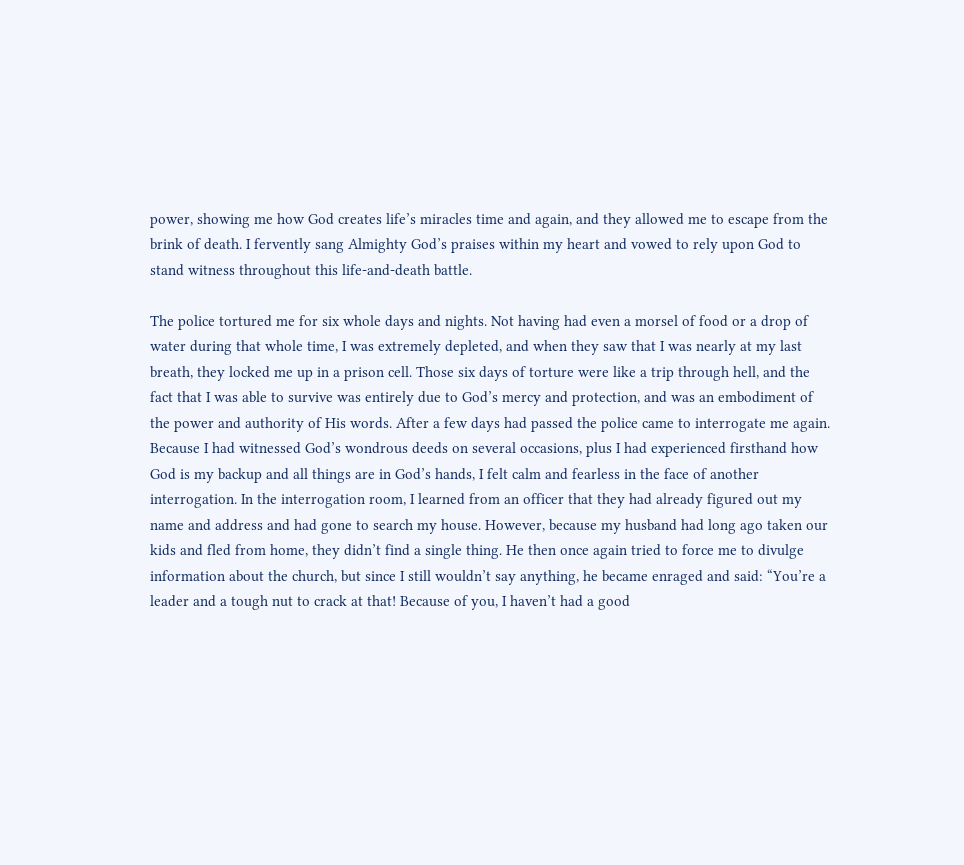power, showing me how God creates life’s miracles time and again, and they allowed me to escape from the brink of death. I fervently sang Almighty God’s praises within my heart and vowed to rely upon God to stand witness throughout this life-and-death battle.

The police tortured me for six whole days and nights. Not having had even a morsel of food or a drop of water during that whole time, I was extremely depleted, and when they saw that I was nearly at my last breath, they locked me up in a prison cell. Those six days of torture were like a trip through hell, and the fact that I was able to survive was entirely due to God’s mercy and protection, and was an embodiment of the power and authority of His words. After a few days had passed the police came to interrogate me again. Because I had witnessed God’s wondrous deeds on several occasions, plus I had experienced firsthand how God is my backup and all things are in God’s hands, I felt calm and fearless in the face of another interrogation. In the interrogation room, I learned from an officer that they had already figured out my name and address and had gone to search my house. However, because my husband had long ago taken our kids and fled from home, they didn’t find a single thing. He then once again tried to force me to divulge information about the church, but since I still wouldn’t say anything, he became enraged and said: “You’re a leader and a tough nut to crack at that! Because of you, I haven’t had a good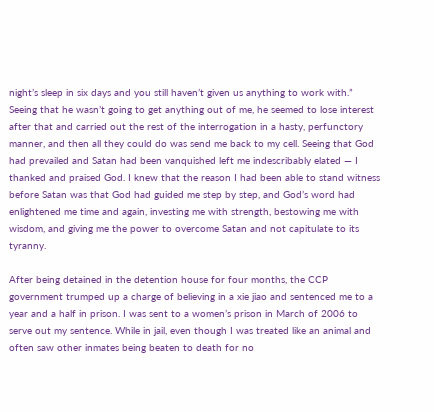night’s sleep in six days and you still haven’t given us anything to work with.” Seeing that he wasn’t going to get anything out of me, he seemed to lose interest after that and carried out the rest of the interrogation in a hasty, perfunctory manner, and then all they could do was send me back to my cell. Seeing that God had prevailed and Satan had been vanquished left me indescribably elated — I thanked and praised God. I knew that the reason I had been able to stand witness before Satan was that God had guided me step by step, and God’s word had enlightened me time and again, investing me with strength, bestowing me with wisdom, and giving me the power to overcome Satan and not capitulate to its tyranny.

After being detained in the detention house for four months, the CCP government trumped up a charge of believing in a xie jiao and sentenced me to a year and a half in prison. I was sent to a women’s prison in March of 2006 to serve out my sentence. While in jail, even though I was treated like an animal and often saw other inmates being beaten to death for no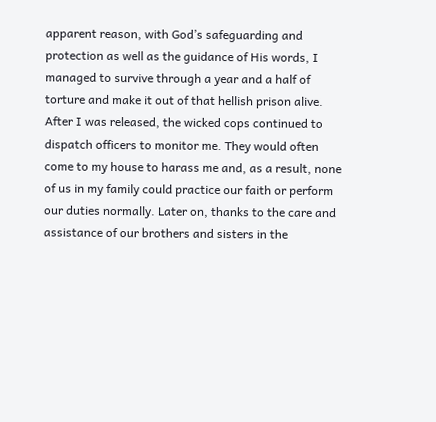apparent reason, with God’s safeguarding and protection as well as the guidance of His words, I managed to survive through a year and a half of torture and make it out of that hellish prison alive. After I was released, the wicked cops continued to dispatch officers to monitor me. They would often come to my house to harass me and, as a result, none of us in my family could practice our faith or perform our duties normally. Later on, thanks to the care and assistance of our brothers and sisters in the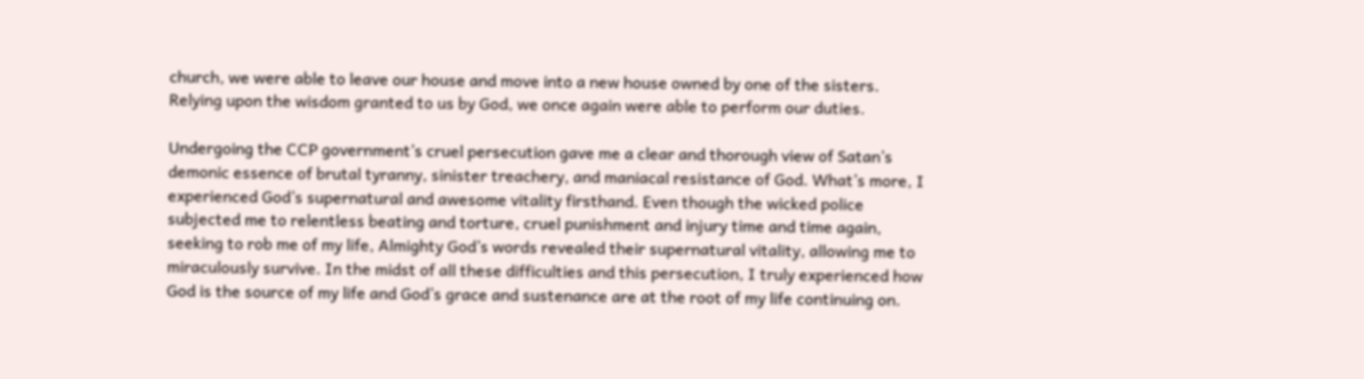church, we were able to leave our house and move into a new house owned by one of the sisters. Relying upon the wisdom granted to us by God, we once again were able to perform our duties.

Undergoing the CCP government’s cruel persecution gave me a clear and thorough view of Satan’s demonic essence of brutal tyranny, sinister treachery, and maniacal resistance of God. What’s more, I experienced God’s supernatural and awesome vitality firsthand. Even though the wicked police subjected me to relentless beating and torture, cruel punishment and injury time and time again, seeking to rob me of my life, Almighty God’s words revealed their supernatural vitality, allowing me to miraculously survive. In the midst of all these difficulties and this persecution, I truly experienced how God is the source of my life and God’s grace and sustenance are at the root of my life continuing on.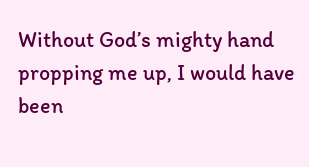Without God’s mighty hand propping me up, I would have been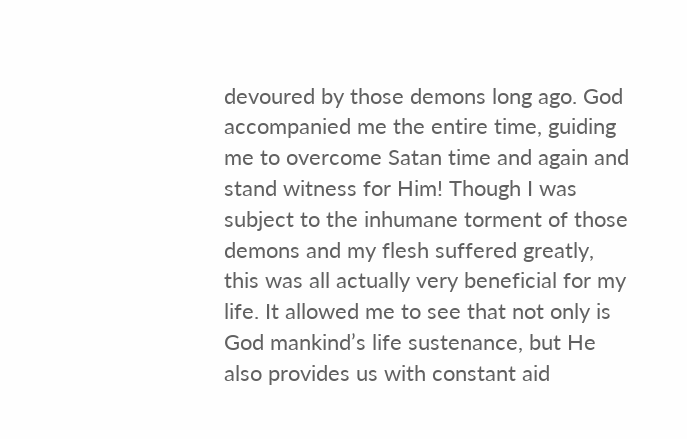devoured by those demons long ago. God accompanied me the entire time, guiding me to overcome Satan time and again and stand witness for Him! Though I was subject to the inhumane torment of those demons and my flesh suffered greatly, this was all actually very beneficial for my life. It allowed me to see that not only is God mankind’s life sustenance, but He also provides us with constant aid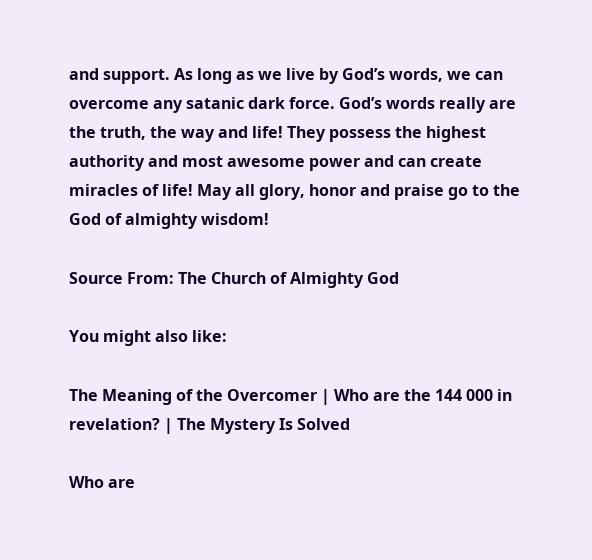and support. As long as we live by God’s words, we can overcome any satanic dark force. God’s words really are the truth, the way and life! They possess the highest authority and most awesome power and can create miracles of life! May all glory, honor and praise go to the God of almighty wisdom!

Source From: The Church of Almighty God

You might also like:

The Meaning of the Overcomer | Who are the 144 000 in revelation? | The Mystery Is Solved

Who are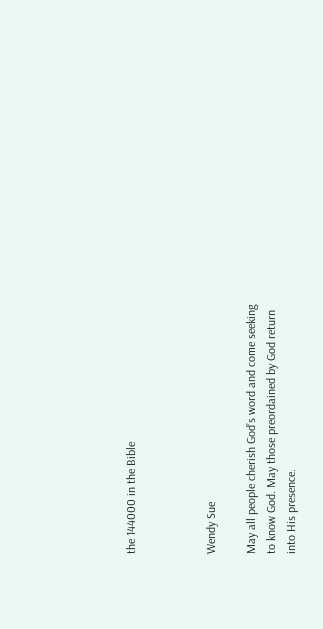the 144000 in the Bible



Wendy Sue

May all people cherish God’s word and come seeking to know God. May those preordained by God return into His presence.